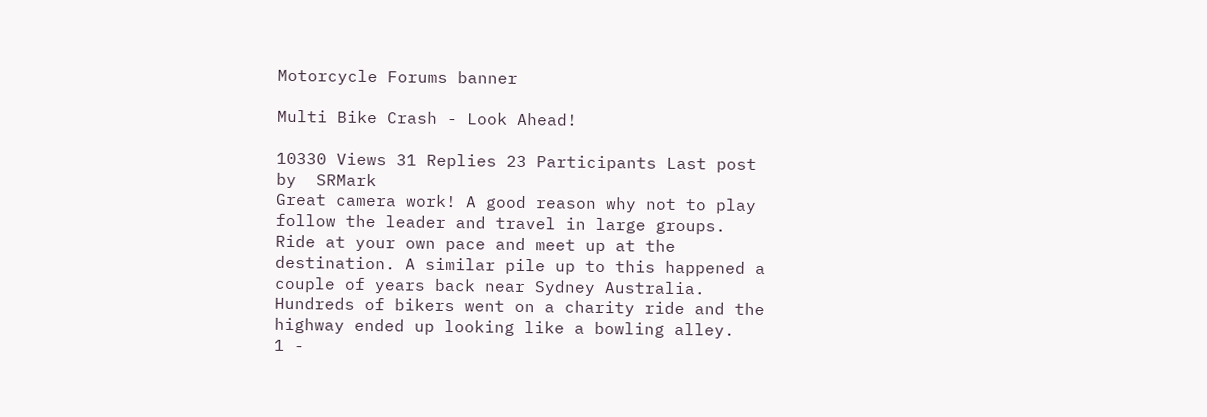Motorcycle Forums banner

Multi Bike Crash - Look Ahead!

10330 Views 31 Replies 23 Participants Last post by  SRMark
Great camera work! A good reason why not to play follow the leader and travel in large groups. Ride at your own pace and meet up at the destination. A similar pile up to this happened a couple of years back near Sydney Australia. Hundreds of bikers went on a charity ride and the highway ended up looking like a bowling alley.
1 -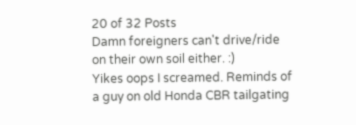20 of 32 Posts
Damn foreigners can't drive/ride on their own soil either. :)
Yikes oops I screamed. Reminds of a guy on old Honda CBR tailgating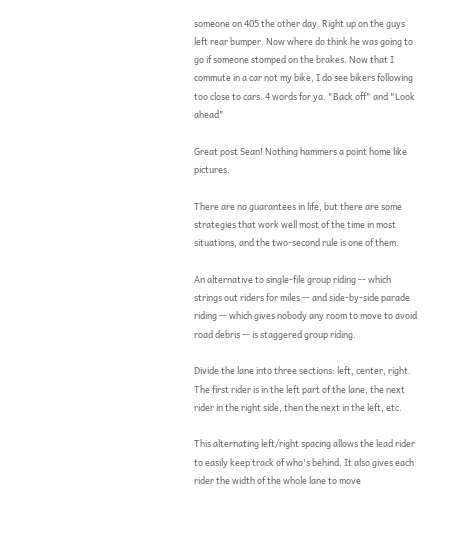someone on 405 the other day. Right up on the guys left rear bumper. Now where do think he was going to go if someone stomped on the brakes. Now that I commute in a car not my bike, I do see bikers following too close to cars. 4 words for ya. "Back off" and "Look ahead"

Great post Sean! Nothing hammers a point home like pictures.

There are no guarantees in life, but there are some strategies that work well most of the time in most situations, and the two-second rule is one of them.

An alternative to single-file group riding -- which strings out riders for miles -- and side-by-side parade riding -- which gives nobody any room to move to avoid road debris -- is staggered group riding.

Divide the lane into three sections: left, center, right. The first rider is in the left part of the lane, the next rider in the right side, then the next in the left, etc.

This alternating left/right spacing allows the lead rider to easily keep track of who's behind. It also gives each rider the width of the whole lane to move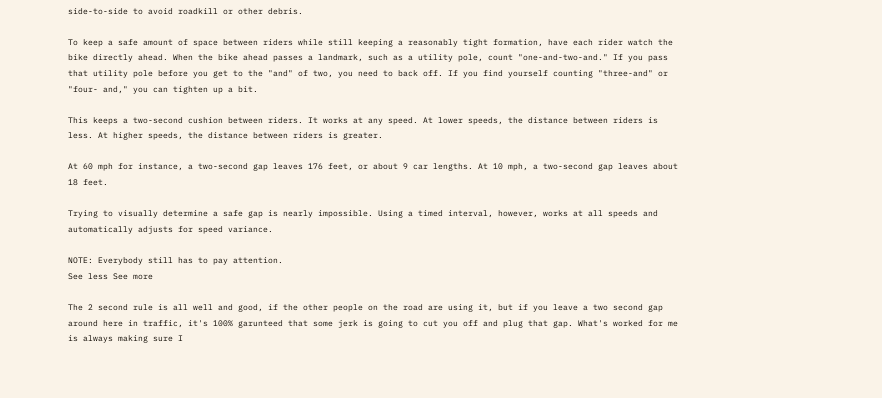side-to-side to avoid roadkill or other debris.

To keep a safe amount of space between riders while still keeping a reasonably tight formation, have each rider watch the bike directly ahead. When the bike ahead passes a landmark, such as a utility pole, count "one-and-two-and." If you pass that utility pole before you get to the "and" of two, you need to back off. If you find yourself counting "three-and" or "four- and," you can tighten up a bit.

This keeps a two-second cushion between riders. It works at any speed. At lower speeds, the distance between riders is less. At higher speeds, the distance between riders is greater.

At 60 mph for instance, a two-second gap leaves 176 feet, or about 9 car lengths. At 10 mph, a two-second gap leaves about 18 feet.

Trying to visually determine a safe gap is nearly impossible. Using a timed interval, however, works at all speeds and automatically adjusts for speed variance.

NOTE: Everybody still has to pay attention.
See less See more

The 2 second rule is all well and good, if the other people on the road are using it, but if you leave a two second gap around here in traffic, it's 100% garunteed that some jerk is going to cut you off and plug that gap. What's worked for me is always making sure I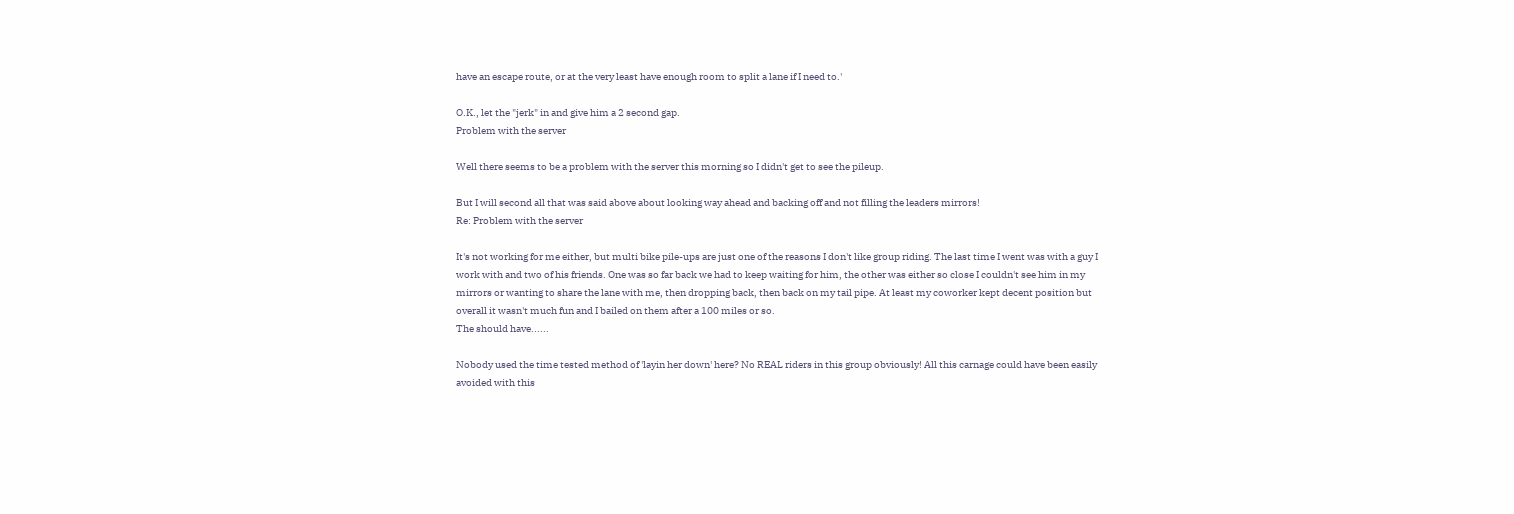have an escape route, or at the very least have enough room to split a lane if I need to.'

O.K., let the "jerk" in and give him a 2 second gap.
Problem with the server

Well there seems to be a problem with the server this morning so I didn't get to see the pileup.

But I will second all that was said above about looking way ahead and backing off and not filling the leaders mirrors!
Re: Problem with the server

It's not working for me either, but multi bike pile-ups are just one of the reasons I don't like group riding. The last time I went was with a guy I work with and two of his friends. One was so far back we had to keep waiting for him, the other was either so close I couldn't see him in my mirrors or wanting to share the lane with me, then dropping back, then back on my tail pipe. At least my coworker kept decent position but overall it wasn't much fun and I bailed on them after a 100 miles or so.
The should have......

Nobody used the time tested method of 'layin her down' here? No REAL riders in this group obviously! All this carnage could have been easily avoided with this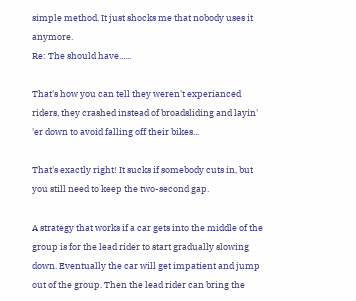simple method. It just shocks me that nobody uses it anymore.
Re: The should have......

That's how you can tell they weren't experianced riders, they crashed instead of broadsliding and layin' 'er down to avoid falling off their bikes...

That's exactly right! It sucks if somebody cuts in, but you still need to keep the two-second gap.

A strategy that works if a car gets into the middle of the group is for the lead rider to start gradually slowing down. Eventually the car will get impatient and jump out of the group. Then the lead rider can bring the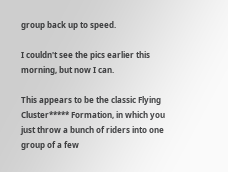group back up to speed.

I couldn't see the pics earlier this morning, but now I can.

This appears to be the classic Flying Cluster***** Formation, in which you just throw a bunch of riders into one group of a few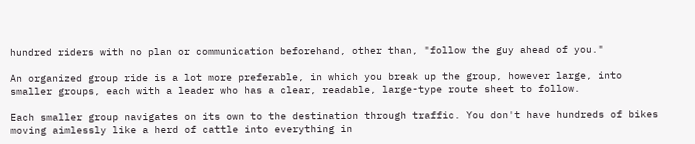hundred riders with no plan or communication beforehand, other than, "follow the guy ahead of you."

An organized group ride is a lot more preferable, in which you break up the group, however large, into smaller groups, each with a leader who has a clear, readable, large-type route sheet to follow.

Each smaller group navigates on its own to the destination through traffic. You don't have hundreds of bikes moving aimlessly like a herd of cattle into everything in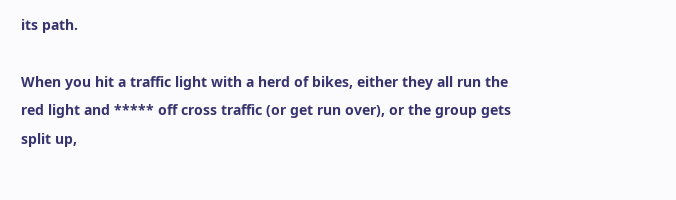its path.

When you hit a traffic light with a herd of bikes, either they all run the red light and ***** off cross traffic (or get run over), or the group gets split up,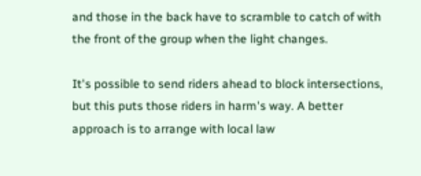and those in the back have to scramble to catch of with the front of the group when the light changes.

It's possible to send riders ahead to block intersections, but this puts those riders in harm's way. A better approach is to arrange with local law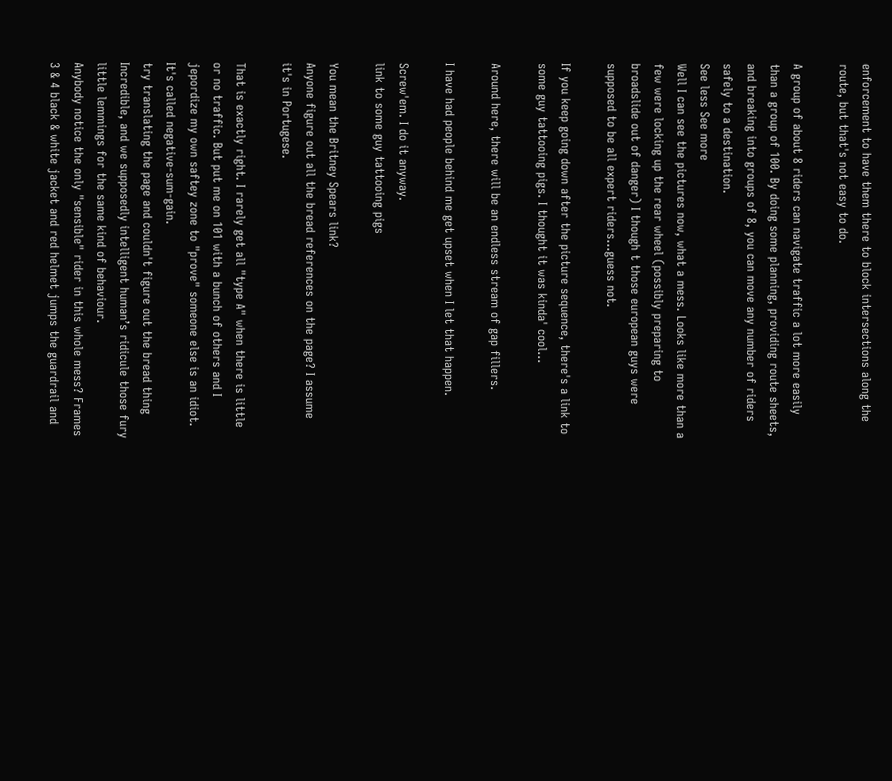enforcement to have them there to block intersections along the route, but that's not easy to do.

A group of about 8 riders can navigate traffic a lot more easily than a group of 100. By doing some planning, providing route sheets, and breaking into groups of 8, you can move any number of riders safely to a destination.
See less See more
Well I can see the pictures now, what a mess. Looks like more than a few were locking up the rear wheel (possibly preparing to broadslide out of danger) I though t those european guys were supposed to be all expert riders...guess not.

If you keep going down after the picture sequence, there's a link to some guy tattooing pigs. I thought it was kinda' cool...

Around here, there will be an endless stream of gap fillers.

I have had people behind me get upset when I let that happen.

Screw'em. I do it anyway.
link to some guy tattooing pigs

You mean the Britney Spears link?
Anyone figure out all the bread references on the page? I assume it's in Portugese.

That is exactly right. I rarely get all "type A" when there is little or no traffic. But put me on 101 with a bunch of others and I jepordize my own saftey zone to "prove" someone else is an idiot. It's called negative-sum-gain.
try translating the page and couldn't figure out the bread thing
Incredible, and we supposedly intelligent human’s ridicule those fury little lemmings for the same kind of behaviour.
Anybody notice the only "sensible" rider in this whole mess? Frames 3 & 4 black & white jacket and red helmet jumps the guardrail and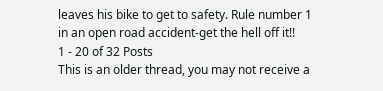leaves his bike to get to safety. Rule number 1 in an open road accident-get the hell off it!!
1 - 20 of 32 Posts
This is an older thread, you may not receive a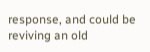response, and could be reviving an old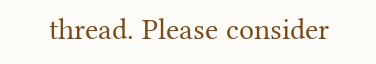thread. Please consider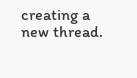creating a new thread.